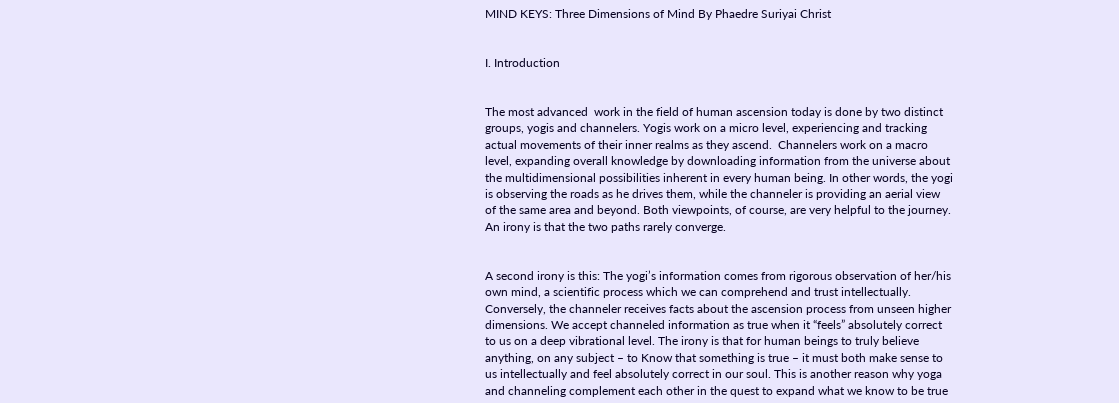MIND KEYS: Three Dimensions of Mind By Phaedre Suriyai Christ


I. Introduction


The most advanced  work in the field of human ascension today is done by two distinct groups, yogis and channelers. Yogis work on a micro level, experiencing and tracking actual movements of their inner realms as they ascend.  Channelers work on a macro level, expanding overall knowledge by downloading information from the universe about the multidimensional possibilities inherent in every human being. In other words, the yogi is observing the roads as he drives them, while the channeler is providing an aerial view of the same area and beyond. Both viewpoints, of course, are very helpful to the journey. An irony is that the two paths rarely converge.


A second irony is this: The yogi’s information comes from rigorous observation of her/his own mind, a scientific process which we can comprehend and trust intellectually. Conversely, the channeler receives facts about the ascension process from unseen higher dimensions. We accept channeled information as true when it “feels” absolutely correct to us on a deep vibrational level. The irony is that for human beings to truly believe anything, on any subject – to Know that something is true – it must both make sense to us intellectually and feel absolutely correct in our soul. This is another reason why yoga and channeling complement each other in the quest to expand what we know to be true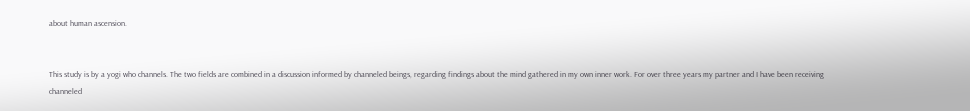about human ascension.


This study is by a yogi who channels. The two fields are combined in a discussion informed by channeled beings, regarding findings about the mind gathered in my own inner work. For over three years my partner and I have been receiving channeled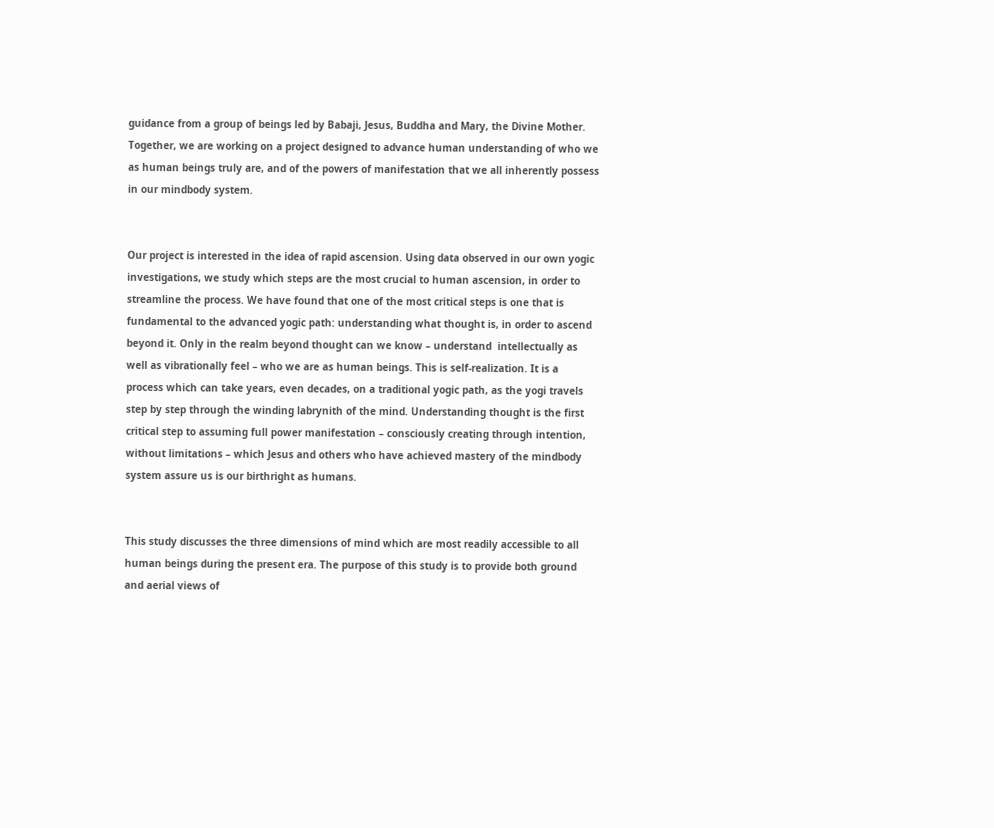guidance from a group of beings led by Babaji, Jesus, Buddha and Mary, the Divine Mother. Together, we are working on a project designed to advance human understanding of who we as human beings truly are, and of the powers of manifestation that we all inherently possess in our mindbody system.


Our project is interested in the idea of rapid ascension. Using data observed in our own yogic investigations, we study which steps are the most crucial to human ascension, in order to streamline the process. We have found that one of the most critical steps is one that is fundamental to the advanced yogic path: understanding what thought is, in order to ascend beyond it. Only in the realm beyond thought can we know – understand  intellectually as well as vibrationally feel – who we are as human beings. This is self-realization. It is a process which can take years, even decades, on a traditional yogic path, as the yogi travels step by step through the winding labrynith of the mind. Understanding thought is the first critical step to assuming full power manifestation – consciously creating through intention, without limitations – which Jesus and others who have achieved mastery of the mindbody system assure us is our birthright as humans.


This study discusses the three dimensions of mind which are most readily accessible to all human beings during the present era. The purpose of this study is to provide both ground and aerial views of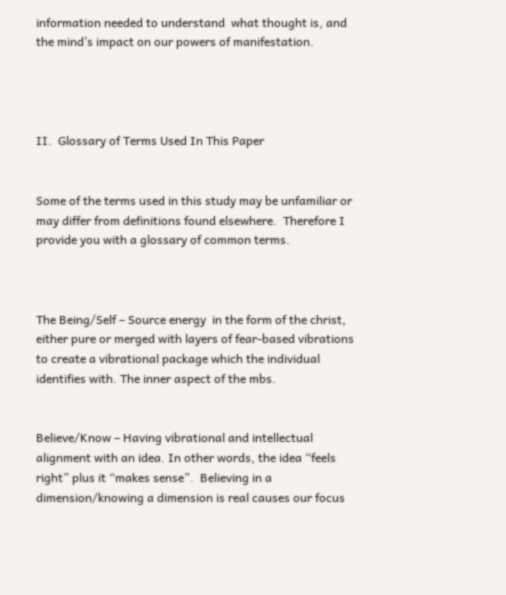information needed to understand  what thought is, and the mind’s impact on our powers of manifestation.




II.  Glossary of Terms Used In This Paper


Some of the terms used in this study may be unfamiliar or may differ from definitions found elsewhere.  Therefore I provide you with a glossary of common terms.



The Being/Self – Source energy  in the form of the christ, either pure or merged with layers of fear-based vibrations to create a vibrational package which the individual identifies with. The inner aspect of the mbs.


Believe/Know – Having vibrational and intellectual alignment with an idea. In other words, the idea “feels  right” plus it “makes sense”.  Believing in a dimension/knowing a dimension is real causes our focus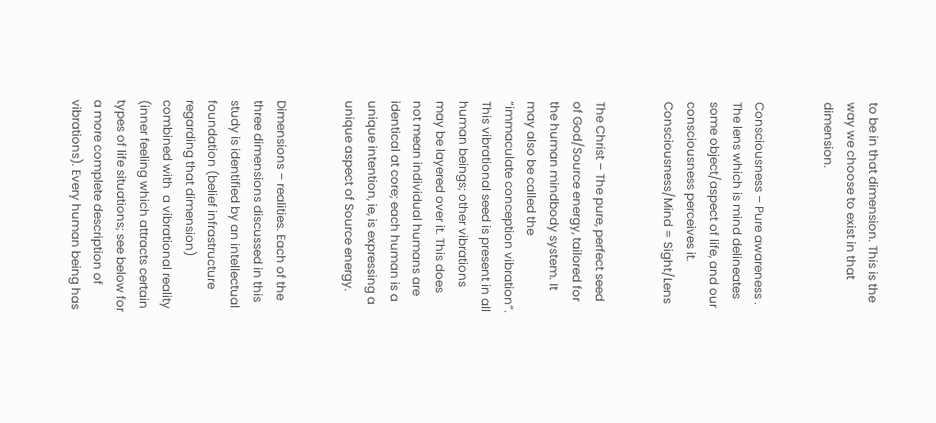to be in that dimension. This is the way we choose to exist in that dimension.


Consciousness – Pure awareness . The lens which is mind delineates some object/aspect of life, and our consciousness perceives it. Consciousness/Mind = Sight/Lens


The Christ – The pure, perfect seed of God/Source energy, tailored for the human mindbody system. It may also be called the “immaculate conception vibration”. This vibrational seed is present in all human beings; other vibrations may be layered over it. This does not mean individual humans are identical at core; each human is a unique intention, ie, is expressing a unique aspect of Source energy.


Dimensions – realities. Each of the three dimensions discussed in this study is identified by an intellectual  foundation (belief infrastructure regarding that dimension) combined with  a vibrational reality (inner feeling which attracts certain types of life situations; see below for a more complete description of vibrations). Every human being has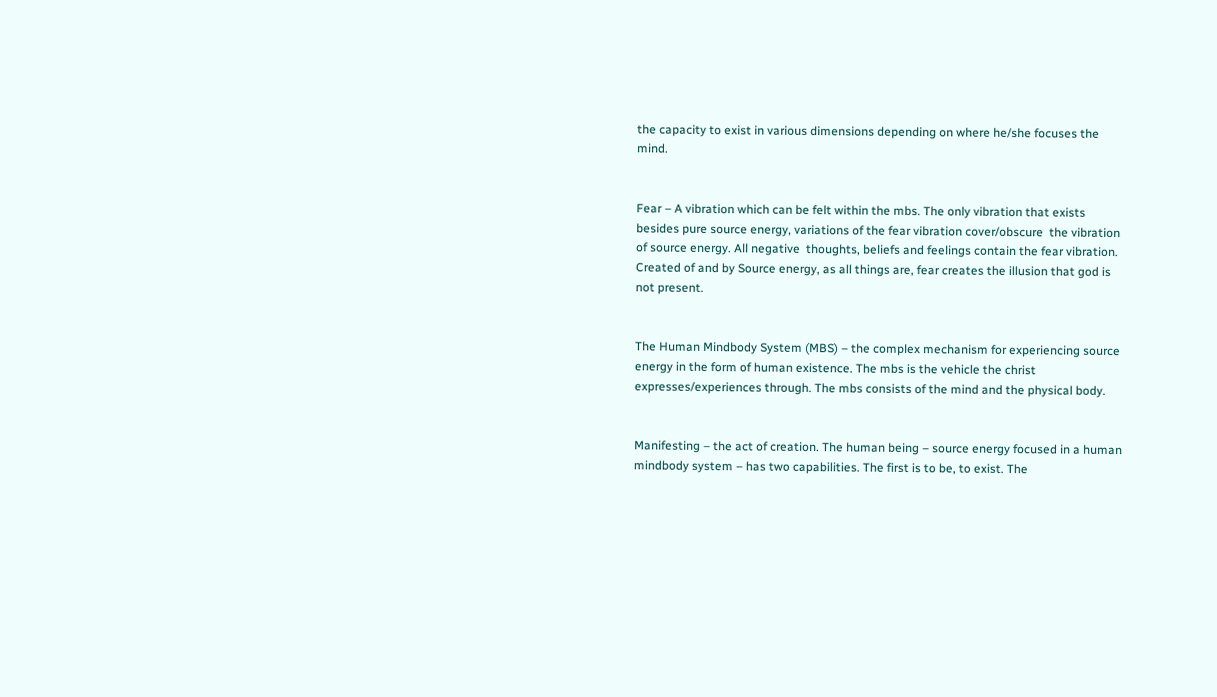the capacity to exist in various dimensions depending on where he/she focuses the mind.


Fear – A vibration which can be felt within the mbs. The only vibration that exists besides pure source energy, variations of the fear vibration cover/obscure  the vibration of source energy. All negative  thoughts, beliefs and feelings contain the fear vibration. Created of and by Source energy, as all things are, fear creates the illusion that god is not present.


The Human Mindbody System (MBS) – the complex mechanism for experiencing source energy in the form of human existence. The mbs is the vehicle the christ expresses/experiences through. The mbs consists of the mind and the physical body.


Manifesting – the act of creation. The human being – source energy focused in a human mindbody system – has two capabilities. The first is to be, to exist. The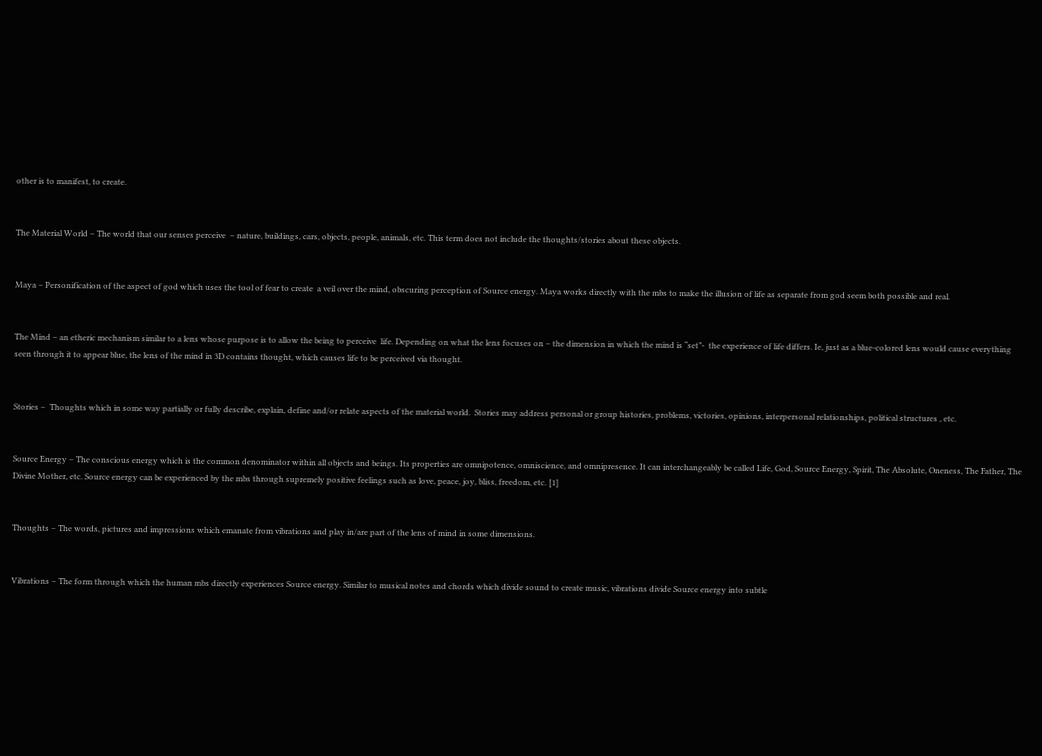other is to manifest, to create.


The Material World – The world that our senses perceive  – nature, buildings, cars, objects, people, animals, etc. This term does not include the thoughts/stories about these objects.


Maya – Personification of the aspect of god which uses the tool of fear to create  a veil over the mind, obscuring perception of Source energy. Maya works directly with the mbs to make the illusion of life as separate from god seem both possible and real.


The Mind – an etheric mechanism similar to a lens whose purpose is to allow the being to perceive  life. Depending on what the lens focuses on – the dimension in which the mind is “set”-  the experience of life differs. Ie, just as a blue-colored lens would cause everything seen through it to appear blue, the lens of the mind in 3D contains thought, which causes life to be perceived via thought.


Stories –  Thoughts which in some way partially or fully describe, explain, define and/or relate aspects of the material world.  Stories may address personal or group histories, problems, victories, opinions, interpersonal relationships, political structures , etc.


Source Energy – The conscious energy which is the common denominator within all objects and beings. Its properties are omnipotence, omniscience, and omnipresence. It can interchangeably be called Life, God, Source Energy, Spirit, The Absolute, Oneness, The Father, The Divine Mother, etc. Source energy can be experienced by the mbs through supremely positive feelings such as love, peace, joy, bliss, freedom, etc. [1]


Thoughts – The words, pictures and impressions which emanate from vibrations and play in/are part of the lens of mind in some dimensions.


Vibrations – The form through which the human mbs directly experiences Source energy. Similar to musical notes and chords which divide sound to create music, vibrations divide Source energy into subtle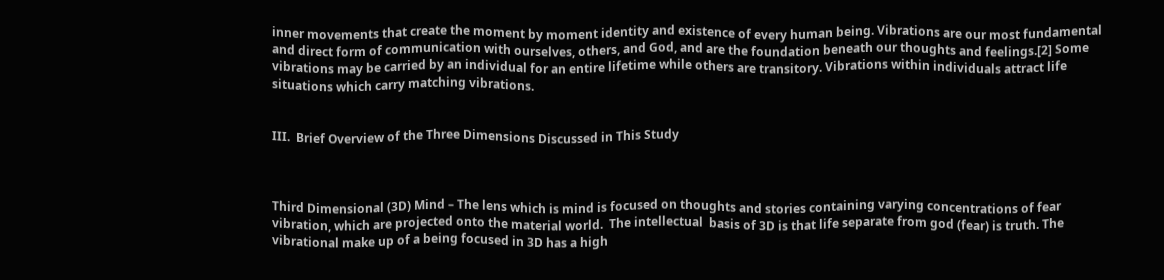inner movements that create the moment by moment identity and existence of every human being. Vibrations are our most fundamental and direct form of communication with ourselves, others, and God, and are the foundation beneath our thoughts and feelings.[2] Some vibrations may be carried by an individual for an entire lifetime while others are transitory. Vibrations within individuals attract life situations which carry matching vibrations.


III.  Brief Overview of the Three Dimensions Discussed in This Study



Third Dimensional (3D) Mind – The lens which is mind is focused on thoughts and stories containing varying concentrations of fear vibration, which are projected onto the material world.  The intellectual  basis of 3D is that life separate from god (fear) is truth. The vibrational make up of a being focused in 3D has a high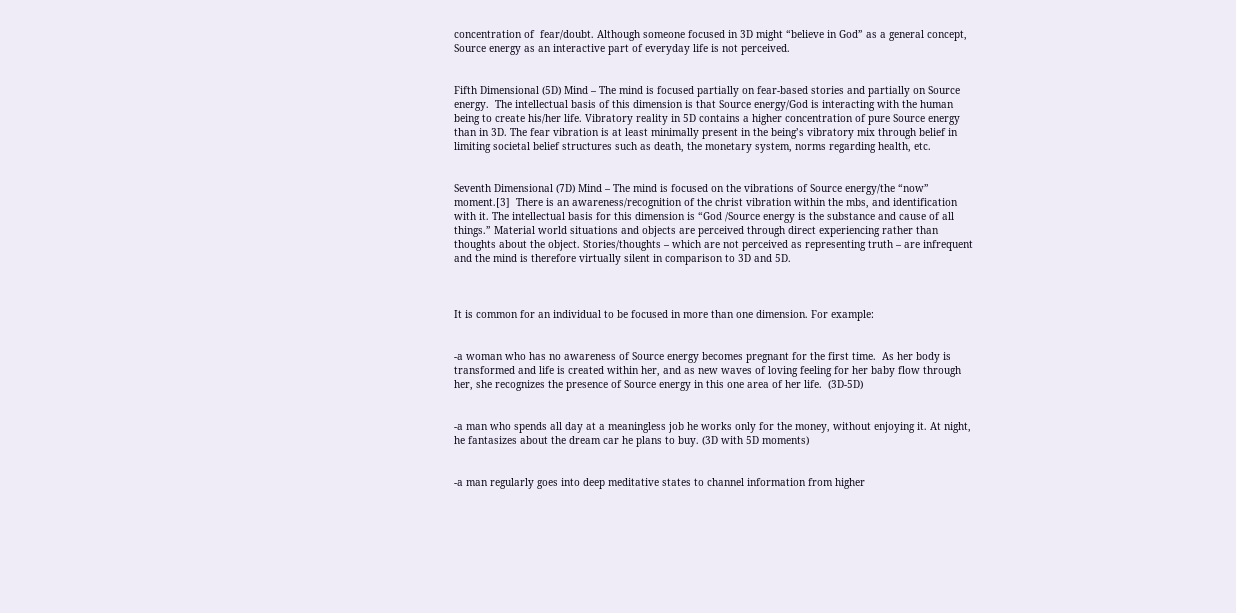concentration of  fear/doubt. Although someone focused in 3D might “believe in God” as a general concept, Source energy as an interactive part of everyday life is not perceived.


Fifth Dimensional (5D) Mind – The mind is focused partially on fear-based stories and partially on Source energy.  The intellectual basis of this dimension is that Source energy/God is interacting with the human being to create his/her life. Vibratory reality in 5D contains a higher concentration of pure Source energy than in 3D. The fear vibration is at least minimally present in the being’s vibratory mix through belief in limiting societal belief structures such as death, the monetary system, norms regarding health, etc.


Seventh Dimensional (7D) Mind – The mind is focused on the vibrations of Source energy/the “now” moment.[3]  There is an awareness/recognition of the christ vibration within the mbs, and identification with it. The intellectual basis for this dimension is “God /Source energy is the substance and cause of all things.” Material world situations and objects are perceived through direct experiencing rather than thoughts about the object. Stories/thoughts – which are not perceived as representing truth – are infrequent and the mind is therefore virtually silent in comparison to 3D and 5D.



It is common for an individual to be focused in more than one dimension. For example:


-a woman who has no awareness of Source energy becomes pregnant for the first time.  As her body is transformed and life is created within her, and as new waves of loving feeling for her baby flow through her, she recognizes the presence of Source energy in this one area of her life.  (3D-5D)


-a man who spends all day at a meaningless job he works only for the money, without enjoying it. At night, he fantasizes about the dream car he plans to buy. (3D with 5D moments)


-a man regularly goes into deep meditative states to channel information from higher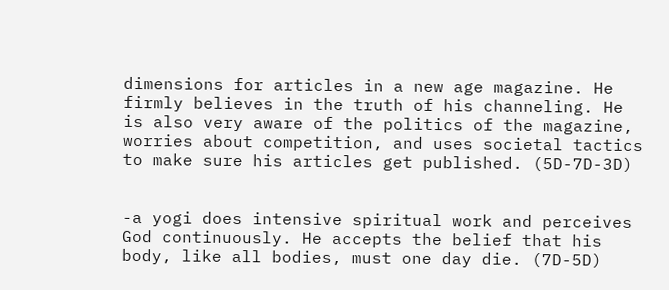dimensions for articles in a new age magazine. He firmly believes in the truth of his channeling. He is also very aware of the politics of the magazine, worries about competition, and uses societal tactics to make sure his articles get published. (5D-7D-3D)


-a yogi does intensive spiritual work and perceives God continuously. He accepts the belief that his body, like all bodies, must one day die. (7D-5D)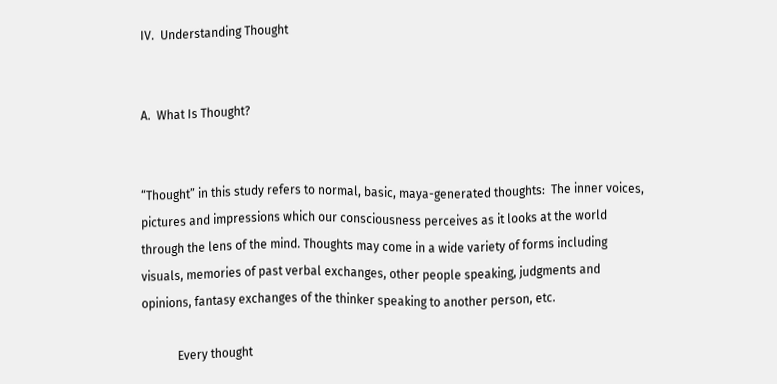IV.  Understanding Thought


A.  What Is Thought?


“Thought” in this study refers to normal, basic, maya-generated thoughts:  The inner voices, pictures and impressions which our consciousness perceives as it looks at the world through the lens of the mind. Thoughts may come in a wide variety of forms including visuals, memories of past verbal exchanges, other people speaking, judgments and opinions, fantasy exchanges of the thinker speaking to another person, etc.

            Every thought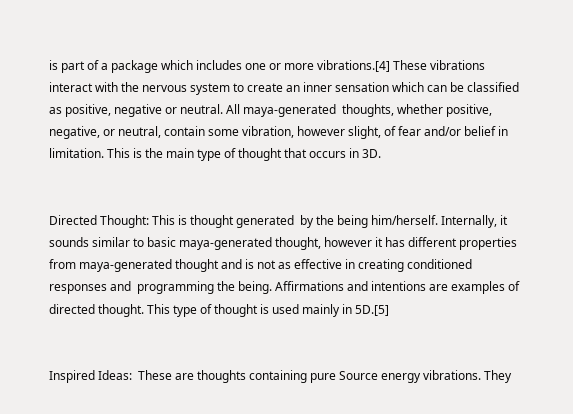is part of a package which includes one or more vibrations.[4] These vibrations interact with the nervous system to create an inner sensation which can be classified as positive, negative or neutral. All maya-generated  thoughts, whether positive, negative, or neutral, contain some vibration, however slight, of fear and/or belief in limitation. This is the main type of thought that occurs in 3D.


Directed Thought: This is thought generated  by the being him/herself. Internally, it sounds similar to basic maya-generated thought, however it has different properties from maya-generated thought and is not as effective in creating conditioned  responses and  programming the being. Affirmations and intentions are examples of directed thought. This type of thought is used mainly in 5D.[5]


Inspired Ideas:  These are thoughts containing pure Source energy vibrations. They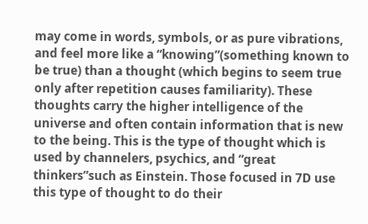may come in words, symbols, or as pure vibrations, and feel more like a “knowing”(something known to be true) than a thought (which begins to seem true only after repetition causes familiarity). These thoughts carry the higher intelligence of the universe and often contain information that is new to the being. This is the type of thought which is used by channelers, psychics, and “great thinkers”such as Einstein. Those focused in 7D use this type of thought to do their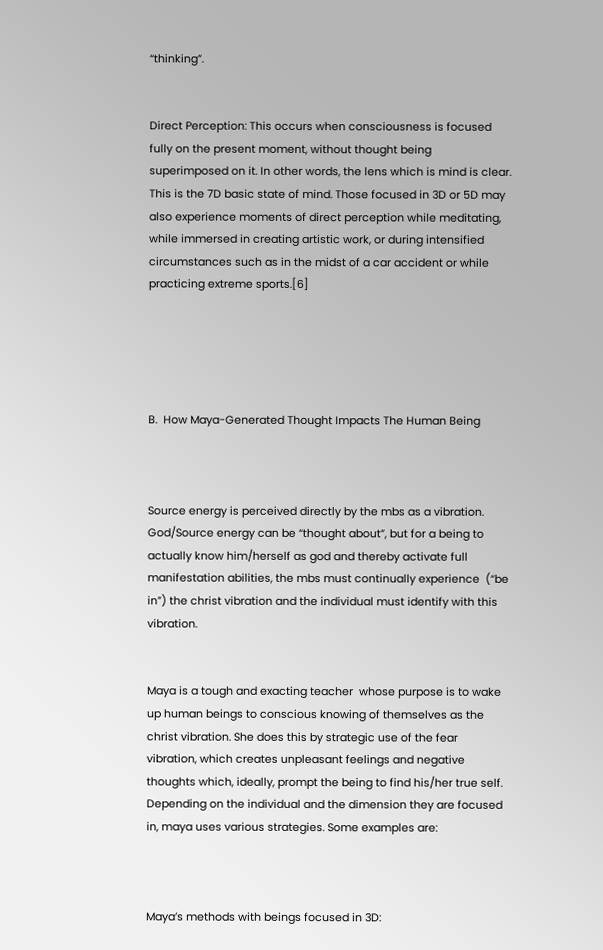“thinking”.


Direct Perception: This occurs when consciousness is focused fully on the present moment, without thought being superimposed on it. In other words, the lens which is mind is clear. This is the 7D basic state of mind. Those focused in 3D or 5D may also experience moments of direct perception while meditating, while immersed in creating artistic work, or during intensified circumstances such as in the midst of a car accident or while practicing extreme sports.[6]





B.  How Maya-Generated Thought Impacts The Human Being



Source energy is perceived directly by the mbs as a vibration. God/Source energy can be “thought about”, but for a being to actually know him/herself as god and thereby activate full manifestation abilities, the mbs must continually experience  (“be in”) the christ vibration and the individual must identify with this vibration.


Maya is a tough and exacting teacher  whose purpose is to wake up human beings to conscious knowing of themselves as the christ vibration. She does this by strategic use of the fear vibration, which creates unpleasant feelings and negative thoughts which, ideally, prompt the being to find his/her true self. Depending on the individual and the dimension they are focused in, maya uses various strategies. Some examples are:



Maya’s methods with beings focused in 3D: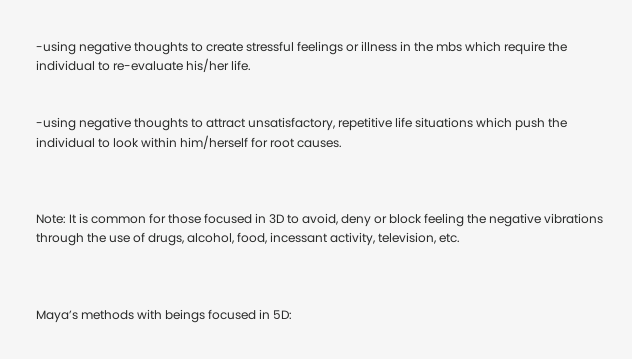-using negative thoughts to create stressful feelings or illness in the mbs which require the individual to re-evaluate his/her life.


-using negative thoughts to attract unsatisfactory, repetitive life situations which push the individual to look within him/herself for root causes.



Note: It is common for those focused in 3D to avoid, deny or block feeling the negative vibrations through the use of drugs, alcohol, food, incessant activity, television, etc.



Maya’s methods with beings focused in 5D: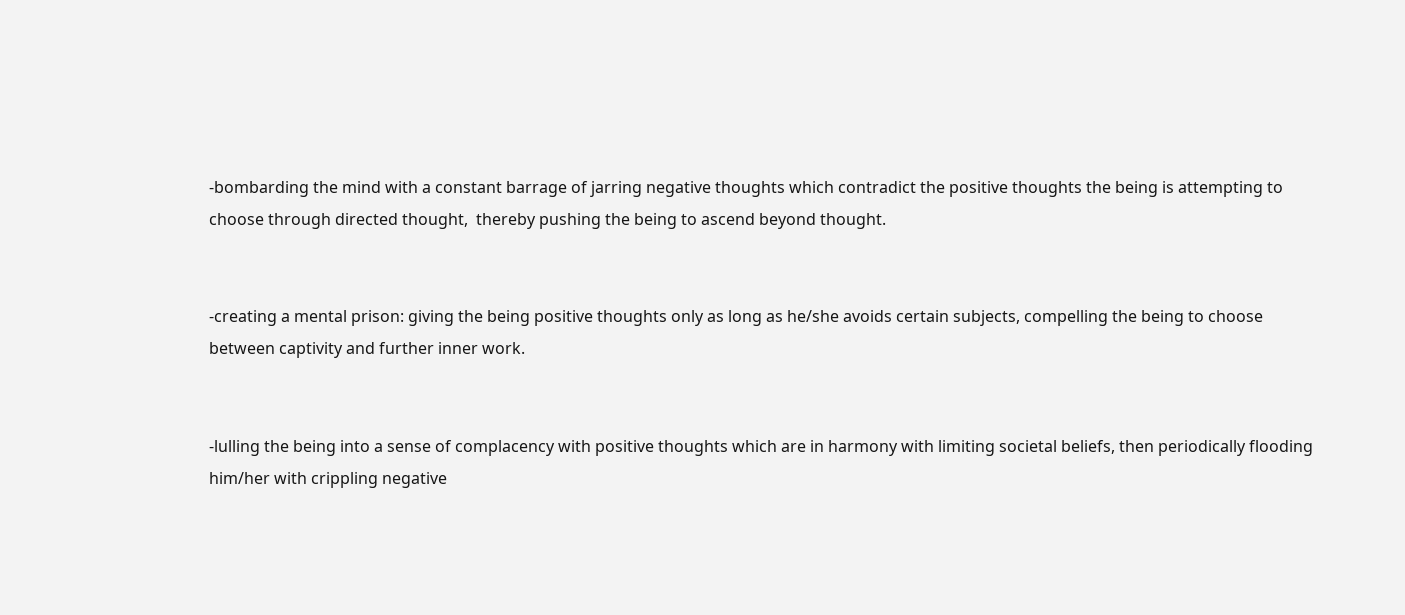-bombarding the mind with a constant barrage of jarring negative thoughts which contradict the positive thoughts the being is attempting to choose through directed thought,  thereby pushing the being to ascend beyond thought.


-creating a mental prison: giving the being positive thoughts only as long as he/she avoids certain subjects, compelling the being to choose between captivity and further inner work.


-lulling the being into a sense of complacency with positive thoughts which are in harmony with limiting societal beliefs, then periodically flooding him/her with crippling negative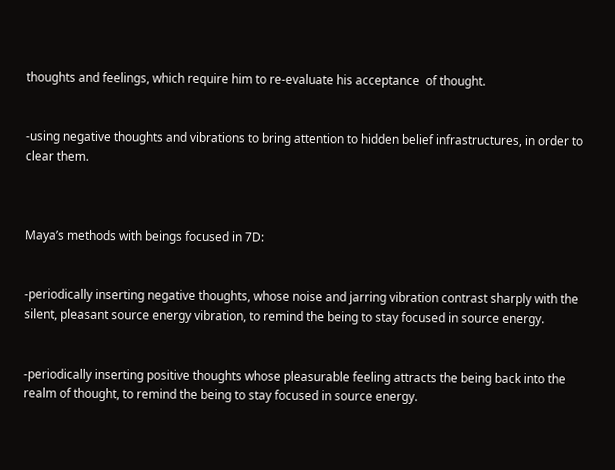thoughts and feelings, which require him to re-evaluate his acceptance  of thought.


-using negative thoughts and vibrations to bring attention to hidden belief infrastructures, in order to clear them.



Maya’s methods with beings focused in 7D:


-periodically inserting negative thoughts, whose noise and jarring vibration contrast sharply with the silent, pleasant source energy vibration, to remind the being to stay focused in source energy.


-periodically inserting positive thoughts whose pleasurable feeling attracts the being back into the realm of thought, to remind the being to stay focused in source energy.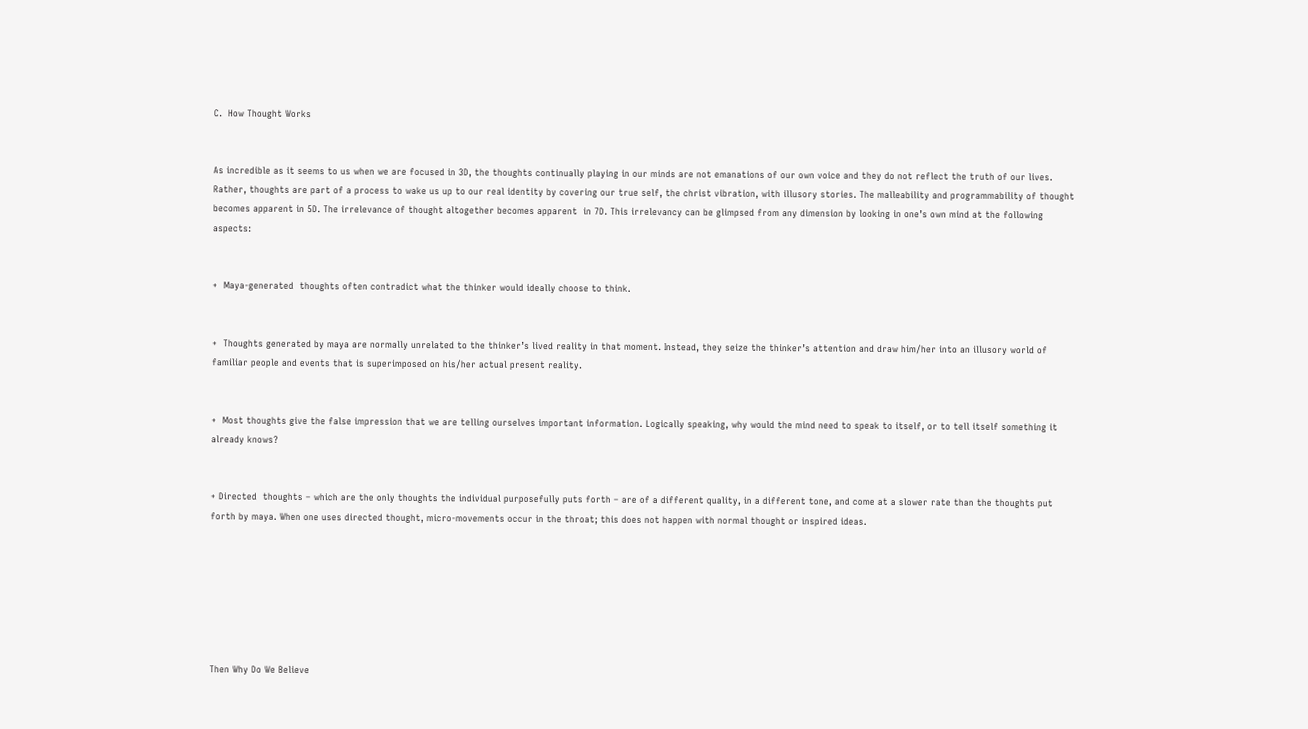C.  How Thought Works


As incredible as it seems to us when we are focused in 3D, the thoughts continually playing in our minds are not emanations of our own voice and they do not reflect the truth of our lives. Rather, thoughts are part of a process to wake us up to our real identity by covering our true self, the christ vibration, with illusory stories. The malleability and programmability of thought becomes apparent in 5D. The irrelevance of thought altogether becomes apparent  in 7D. This irrelevancy can be glimpsed from any dimension by looking in one’s own mind at the following aspects:


+  Maya-generated  thoughts often contradict what the thinker would ideally choose to think.


+  Thoughts generated by maya are normally unrelated to the thinker’s lived reality in that moment. Instead, they seize the thinker’s attention and draw him/her into an illusory world of familiar people and events that is superimposed on his/her actual present reality.


+  Most thoughts give the false impression that we are telling ourselves important information. Logically speaking, why would the mind need to speak to itself, or to tell itself something it already knows?


+ Directed  thoughts – which are the only thoughts the individual purposefully puts forth – are of a different quality, in a different tone, and come at a slower rate than the thoughts put forth by maya. When one uses directed thought, micro-movements occur in the throat; this does not happen with normal thought or inspired ideas.







Then Why Do We Believe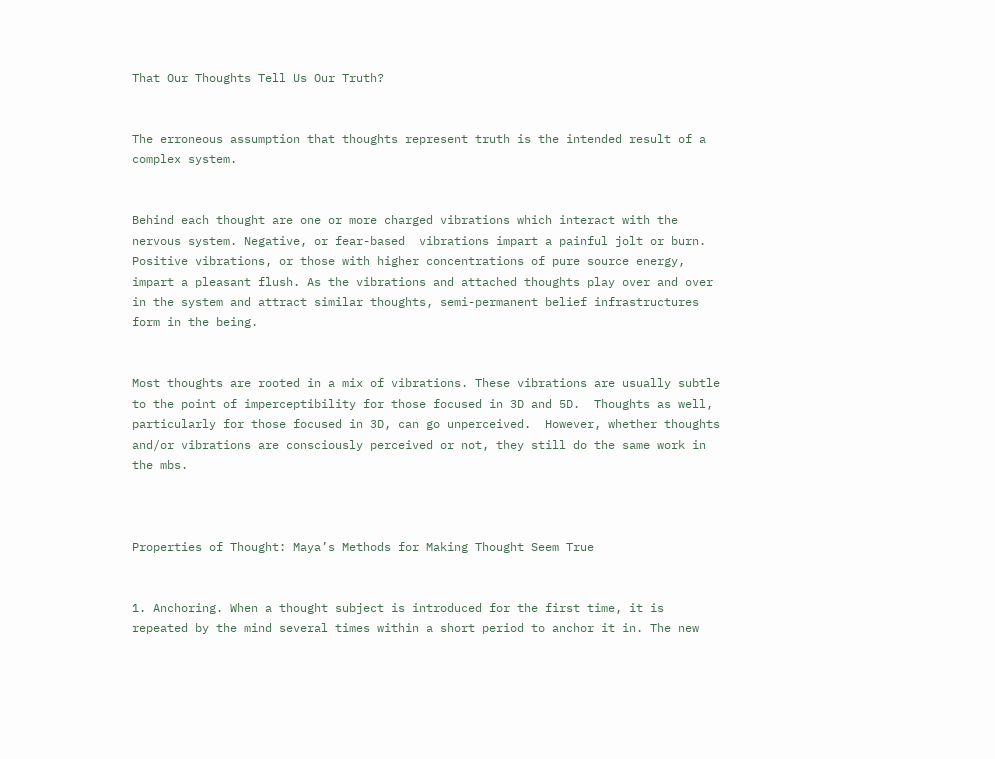That Our Thoughts Tell Us Our Truth?


The erroneous assumption that thoughts represent truth is the intended result of a complex system.


Behind each thought are one or more charged vibrations which interact with the nervous system. Negative, or fear-based  vibrations impart a painful jolt or burn. Positive vibrations, or those with higher concentrations of pure source energy, impart a pleasant flush. As the vibrations and attached thoughts play over and over in the system and attract similar thoughts, semi-permanent belief infrastructures form in the being.


Most thoughts are rooted in a mix of vibrations. These vibrations are usually subtle to the point of imperceptibility for those focused in 3D and 5D.  Thoughts as well, particularly for those focused in 3D, can go unperceived.  However, whether thoughts and/or vibrations are consciously perceived or not, they still do the same work in the mbs.



Properties of Thought: Maya’s Methods for Making Thought Seem True


1. Anchoring. When a thought subject is introduced for the first time, it is repeated by the mind several times within a short period to anchor it in. The new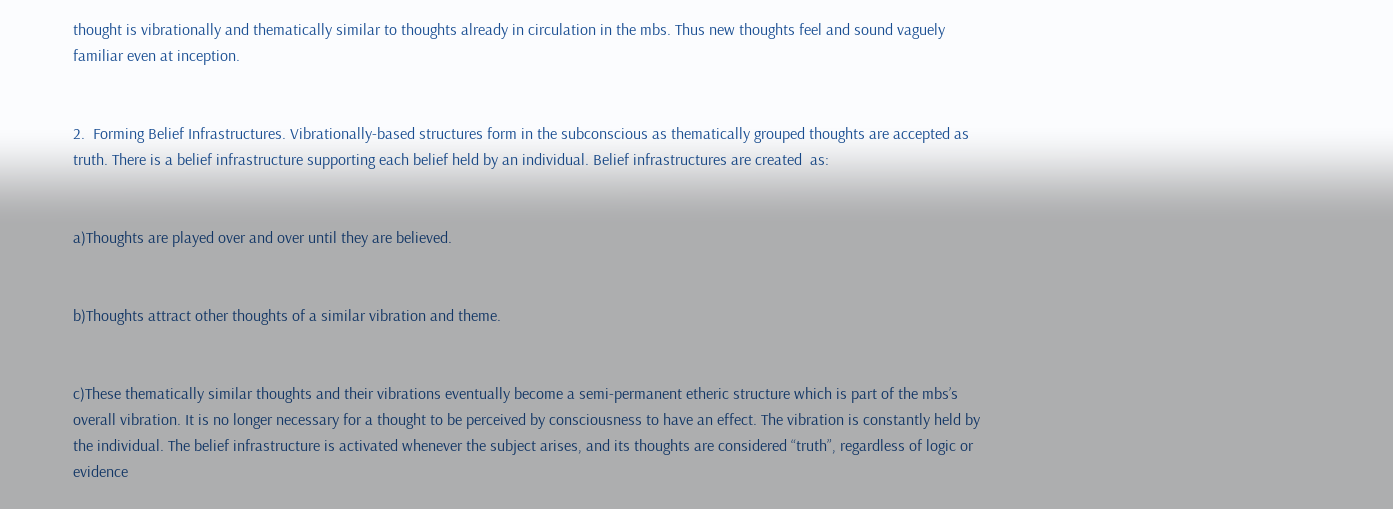thought is vibrationally and thematically similar to thoughts already in circulation in the mbs. Thus new thoughts feel and sound vaguely familiar even at inception.


2.  Forming Belief Infrastructures. Vibrationally-based structures form in the subconscious as thematically grouped thoughts are accepted as truth. There is a belief infrastructure supporting each belief held by an individual. Belief infrastructures are created  as:


a)Thoughts are played over and over until they are believed.


b)Thoughts attract other thoughts of a similar vibration and theme.


c)These thematically similar thoughts and their vibrations eventually become a semi-permanent etheric structure which is part of the mbs’s overall vibration. It is no longer necessary for a thought to be perceived by consciousness to have an effect. The vibration is constantly held by the individual. The belief infrastructure is activated whenever the subject arises, and its thoughts are considered “truth”, regardless of logic or evidence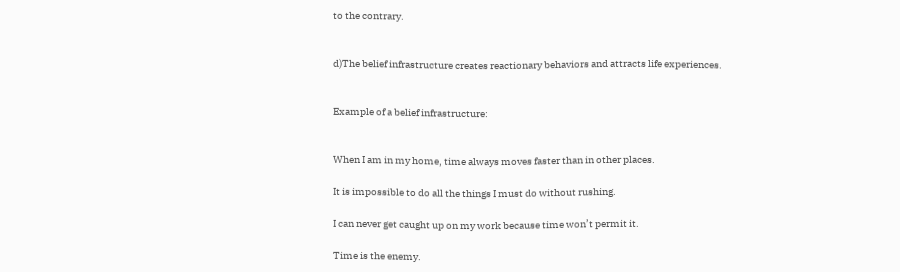to the contrary.


d)The belief infrastructure creates reactionary behaviors and attracts life experiences.


Example of a belief infrastructure:


When I am in my home, time always moves faster than in other places.

It is impossible to do all the things I must do without rushing.

I can never get caught up on my work because time won’t permit it.

Time is the enemy.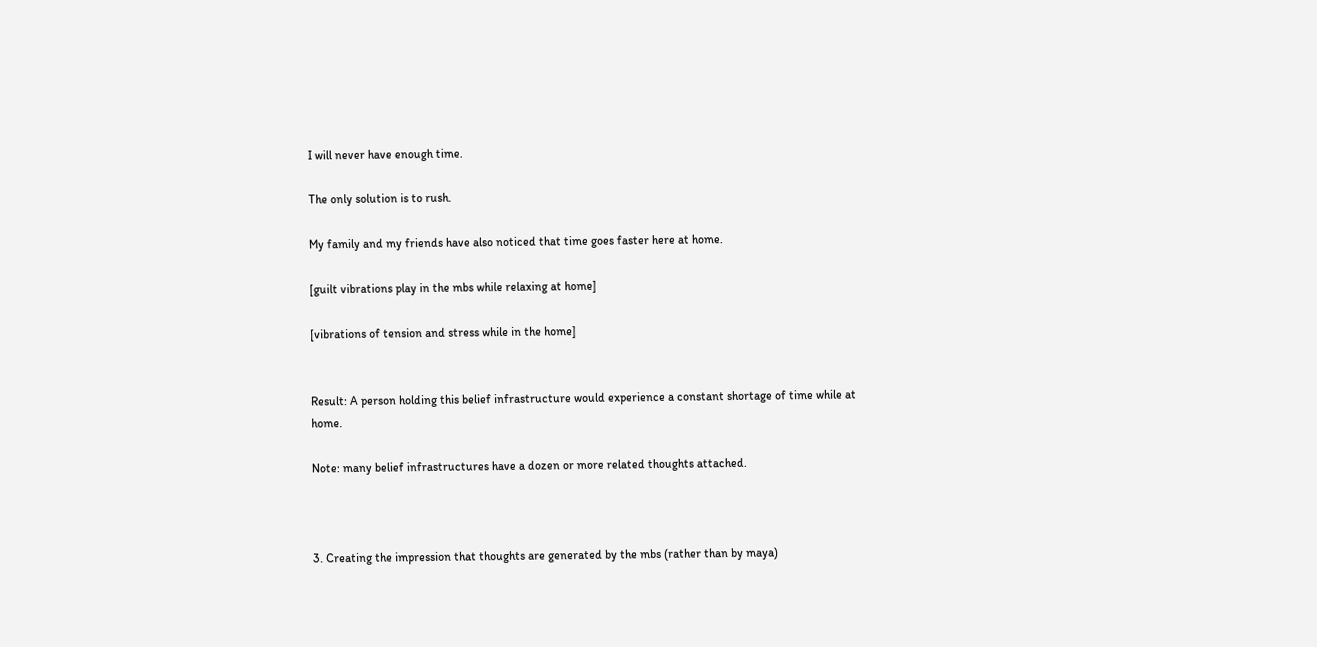I will never have enough time.

The only solution is to rush.

My family and my friends have also noticed that time goes faster here at home.

[guilt vibrations play in the mbs while relaxing at home]

[vibrations of tension and stress while in the home]


Result: A person holding this belief infrastructure would experience a constant shortage of time while at home.

Note: many belief infrastructures have a dozen or more related thoughts attached.



3. Creating the impression that thoughts are generated by the mbs (rather than by maya)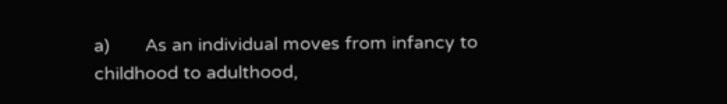a)       As an individual moves from infancy to childhood to adulthood,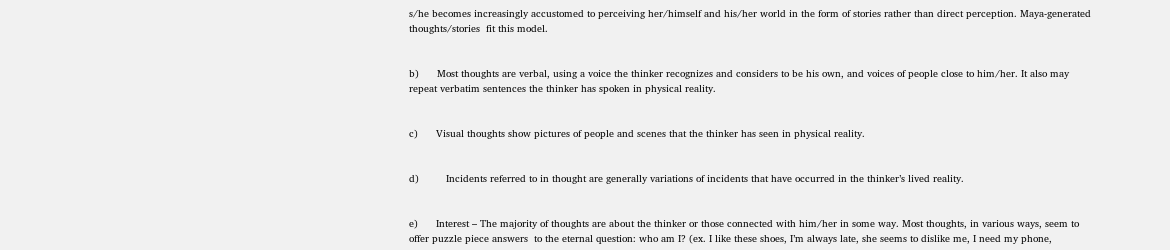s/he becomes increasingly accustomed to perceiving her/himself and his/her world in the form of stories rather than direct perception. Maya-generated thoughts/stories  fit this model.


b)      Most thoughts are verbal, using a voice the thinker recognizes and considers to be his own, and voices of people close to him/her. It also may repeat verbatim sentences the thinker has spoken in physical reality.


c)      Visual thoughts show pictures of people and scenes that the thinker has seen in physical reality.


d)         Incidents referred to in thought are generally variations of incidents that have occurred in the thinker’s lived reality.


e)      Interest – The majority of thoughts are about the thinker or those connected with him/her in some way. Most thoughts, in various ways, seem to offer puzzle piece answers  to the eternal question: who am I? (ex. I like these shoes, I’m always late, she seems to dislike me, I need my phone,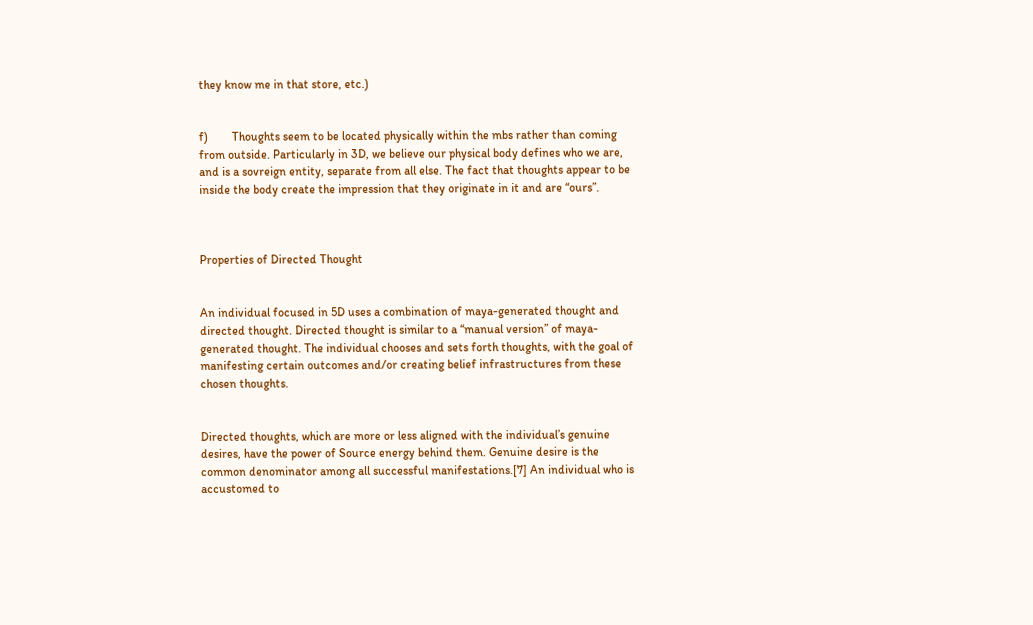they know me in that store, etc.)


f)        Thoughts seem to be located physically within the mbs rather than coming from outside. Particularly in 3D, we believe our physical body defines who we are, and is a sovreign entity, separate from all else. The fact that thoughts appear to be inside the body create the impression that they originate in it and are “ours”.



Properties of Directed Thought


An individual focused in 5D uses a combination of maya-generated thought and directed thought. Directed thought is similar to a “manual version” of maya-generated thought. The individual chooses and sets forth thoughts, with the goal of manifesting certain outcomes and/or creating belief infrastructures from these chosen thoughts.


Directed thoughts, which are more or less aligned with the individual’s genuine desires, have the power of Source energy behind them. Genuine desire is the common denominator among all successful manifestations.[7] An individual who is accustomed to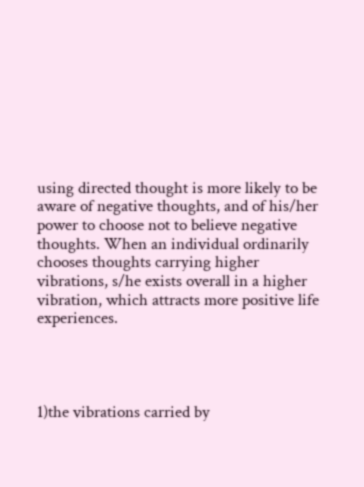using directed thought is more likely to be aware of negative thoughts, and of his/her power to choose not to believe negative thoughts. When an individual ordinarily chooses thoughts carrying higher vibrations, s/he exists overall in a higher vibration, which attracts more positive life experiences.




1)the vibrations carried by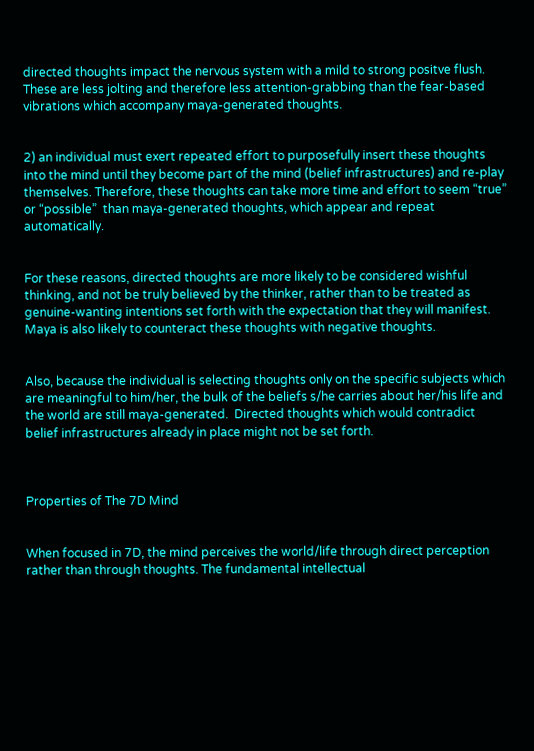directed thoughts impact the nervous system with a mild to strong positve flush. These are less jolting and therefore less attention-grabbing than the fear-based vibrations which accompany maya-generated thoughts.


2) an individual must exert repeated effort to purposefully insert these thoughts into the mind until they become part of the mind (belief infrastructures) and re-play themselves. Therefore, these thoughts can take more time and effort to seem “true” or “possible”  than maya-generated thoughts, which appear and repeat automatically.


For these reasons, directed thoughts are more likely to be considered wishful thinking, and not be truly believed by the thinker, rather than to be treated as genuine-wanting intentions set forth with the expectation that they will manifest. Maya is also likely to counteract these thoughts with negative thoughts.


Also, because the individual is selecting thoughts only on the specific subjects which are meaningful to him/her, the bulk of the beliefs s/he carries about her/his life and the world are still maya-generated.  Directed thoughts which would contradict belief infrastructures already in place might not be set forth.



Properties of The 7D Mind


When focused in 7D, the mind perceives the world/life through direct perception rather than through thoughts. The fundamental intellectual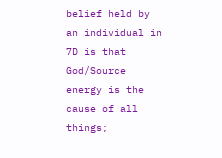belief held by an individual in 7D is that God/Source energy is the cause of all things;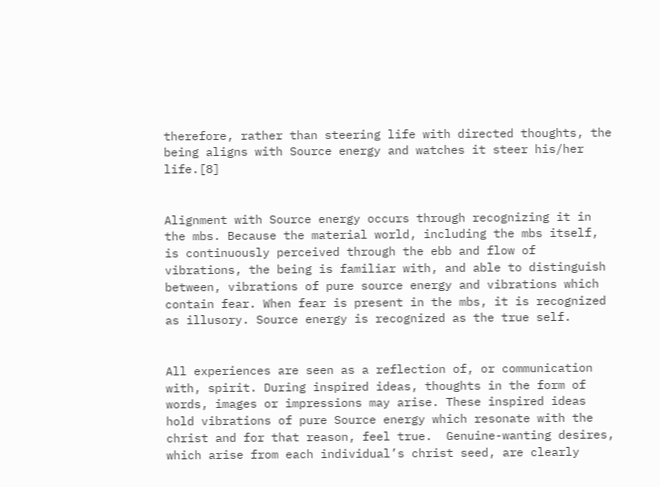therefore, rather than steering life with directed thoughts, the being aligns with Source energy and watches it steer his/her life.[8]


Alignment with Source energy occurs through recognizing it in the mbs. Because the material world, including the mbs itself, is continuously perceived through the ebb and flow of vibrations, the being is familiar with, and able to distinguish between, vibrations of pure source energy and vibrations which contain fear. When fear is present in the mbs, it is recognized as illusory. Source energy is recognized as the true self.


All experiences are seen as a reflection of, or communication with, spirit. During inspired ideas, thoughts in the form of words, images or impressions may arise. These inspired ideas hold vibrations of pure Source energy which resonate with the christ and for that reason, feel true.  Genuine-wanting desires, which arise from each individual’s christ seed, are clearly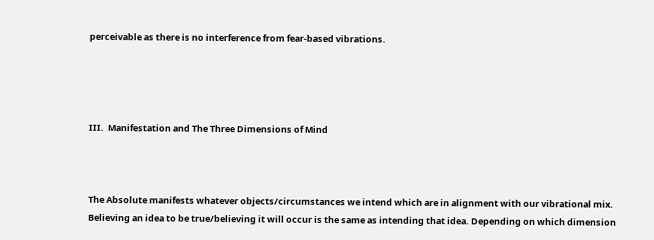perceivable as there is no interference from fear-based vibrations.




III.  Manifestation and The Three Dimensions of Mind



The Absolute manifests whatever objects/circumstances we intend which are in alignment with our vibrational mix. Believing an idea to be true/believing it will occur is the same as intending that idea. Depending on which dimension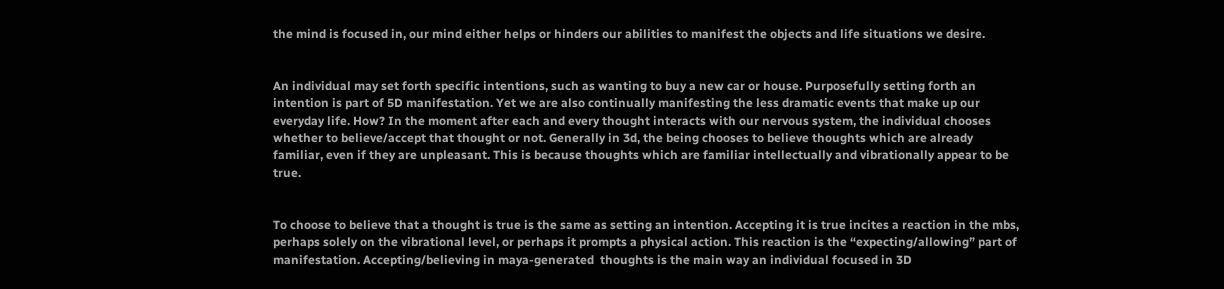the mind is focused in, our mind either helps or hinders our abilities to manifest the objects and life situations we desire.


An individual may set forth specific intentions, such as wanting to buy a new car or house. Purposefully setting forth an intention is part of 5D manifestation. Yet we are also continually manifesting the less dramatic events that make up our everyday life. How? In the moment after each and every thought interacts with our nervous system, the individual chooses whether to believe/accept that thought or not. Generally in 3d, the being chooses to believe thoughts which are already familiar, even if they are unpleasant. This is because thoughts which are familiar intellectually and vibrationally appear to be true.


To choose to believe that a thought is true is the same as setting an intention. Accepting it is true incites a reaction in the mbs, perhaps solely on the vibrational level, or perhaps it prompts a physical action. This reaction is the “expecting/allowing” part of manifestation. Accepting/believing in maya-generated  thoughts is the main way an individual focused in 3D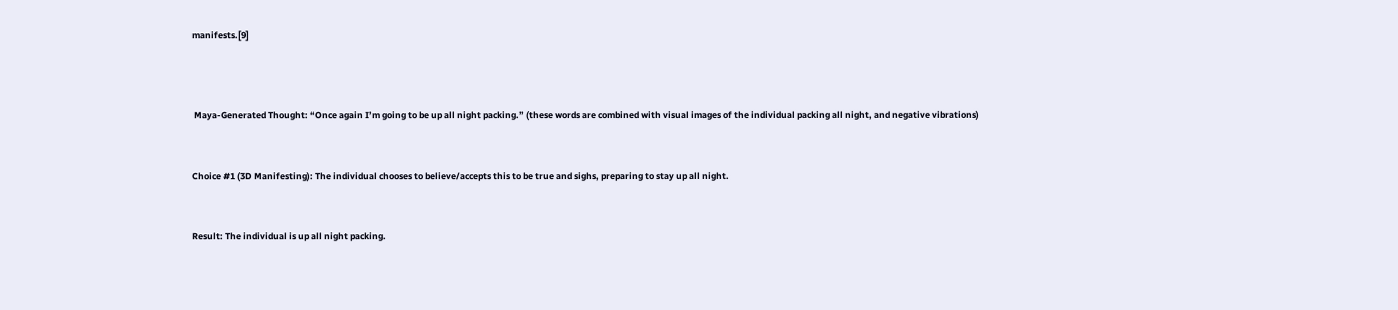manifests.[9]



 Maya-Generated Thought: “Once again I’m going to be up all night packing.” (these words are combined with visual images of the individual packing all night, and negative vibrations)


Choice #1 (3D Manifesting): The individual chooses to believe/accepts this to be true and sighs, preparing to stay up all night.


Result: The individual is up all night packing.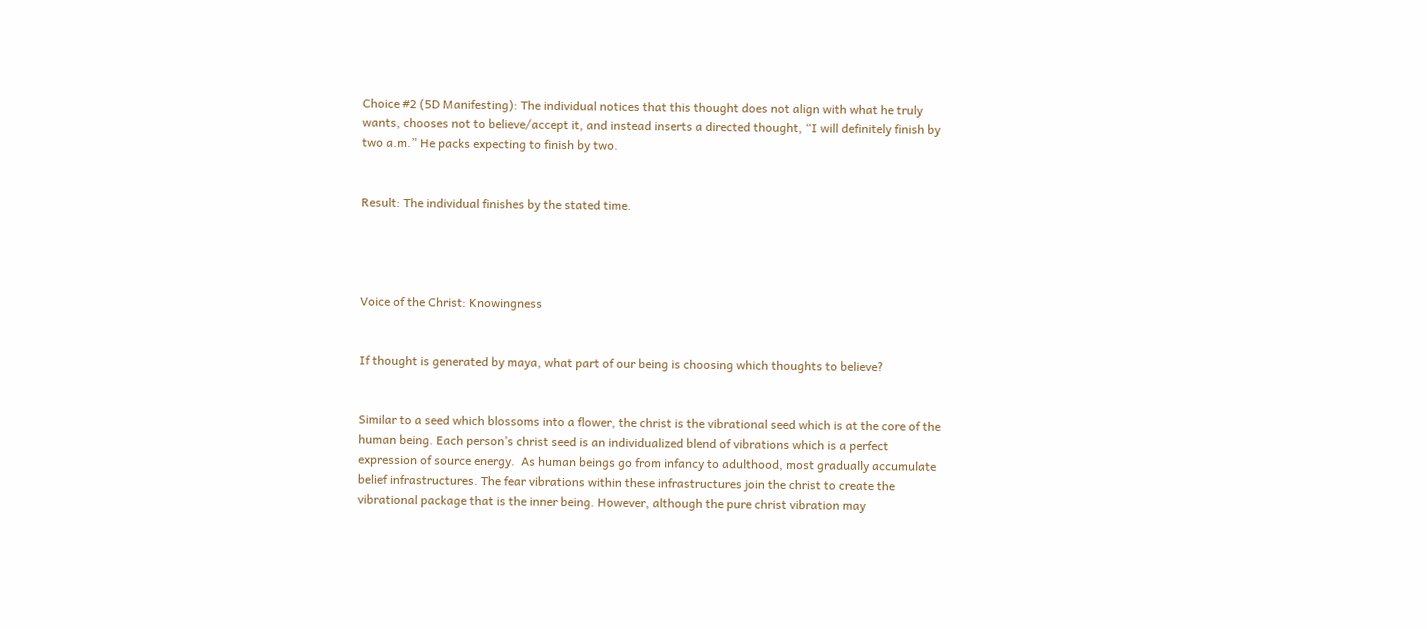Choice #2 (5D Manifesting): The individual notices that this thought does not align with what he truly wants, chooses not to believe/accept it, and instead inserts a directed thought, “I will definitely finish by two a.m.” He packs expecting to finish by two.


Result: The individual finishes by the stated time.




Voice of the Christ: Knowingness


If thought is generated by maya, what part of our being is choosing which thoughts to believe?


Similar to a seed which blossoms into a flower, the christ is the vibrational seed which is at the core of the human being. Each person’s christ seed is an individualized blend of vibrations which is a perfect expression of source energy.  As human beings go from infancy to adulthood, most gradually accumulate belief infrastructures. The fear vibrations within these infrastructures join the christ to create the vibrational package that is the inner being. However, although the pure christ vibration may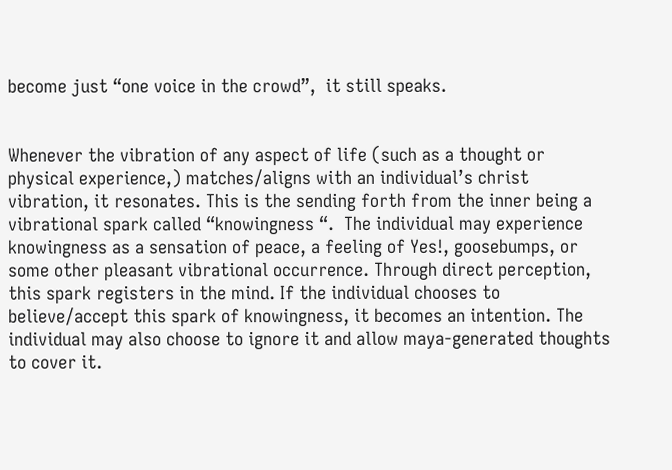become just “one voice in the crowd”,  it still speaks.


Whenever the vibration of any aspect of life (such as a thought or physical experience,) matches/aligns with an individual’s christ vibration, it resonates. This is the sending forth from the inner being a vibrational spark called “knowingness “.  The individual may experience knowingness as a sensation of peace, a feeling of Yes!, goosebumps, or some other pleasant vibrational occurrence. Through direct perception, this spark registers in the mind. If the individual chooses to believe/accept this spark of knowingness, it becomes an intention. The individual may also choose to ignore it and allow maya-generated thoughts to cover it.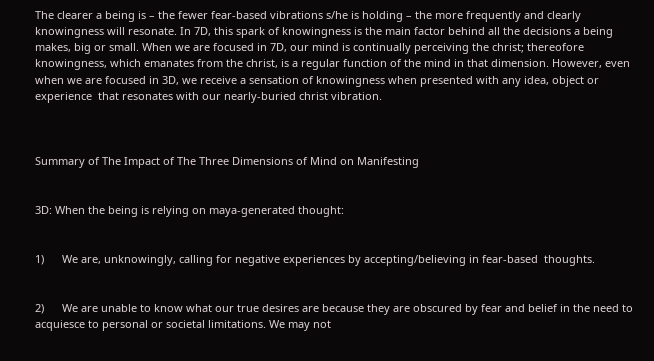The clearer a being is – the fewer fear-based vibrations s/he is holding – the more frequently and clearly knowingness will resonate. In 7D, this spark of knowingness is the main factor behind all the decisions a being makes, big or small. When we are focused in 7D, our mind is continually perceiving the christ; thereofore  knowingness, which emanates from the christ, is a regular function of the mind in that dimension. However, even when we are focused in 3D, we receive a sensation of knowingness when presented with any idea, object or experience  that resonates with our nearly-buried christ vibration.



Summary of The Impact of The Three Dimensions of Mind on Manifesting


3D: When the being is relying on maya-generated thought:


1)      We are, unknowingly, calling for negative experiences by accepting/believing in fear-based  thoughts.


2)      We are unable to know what our true desires are because they are obscured by fear and belief in the need to acquiesce to personal or societal limitations. We may not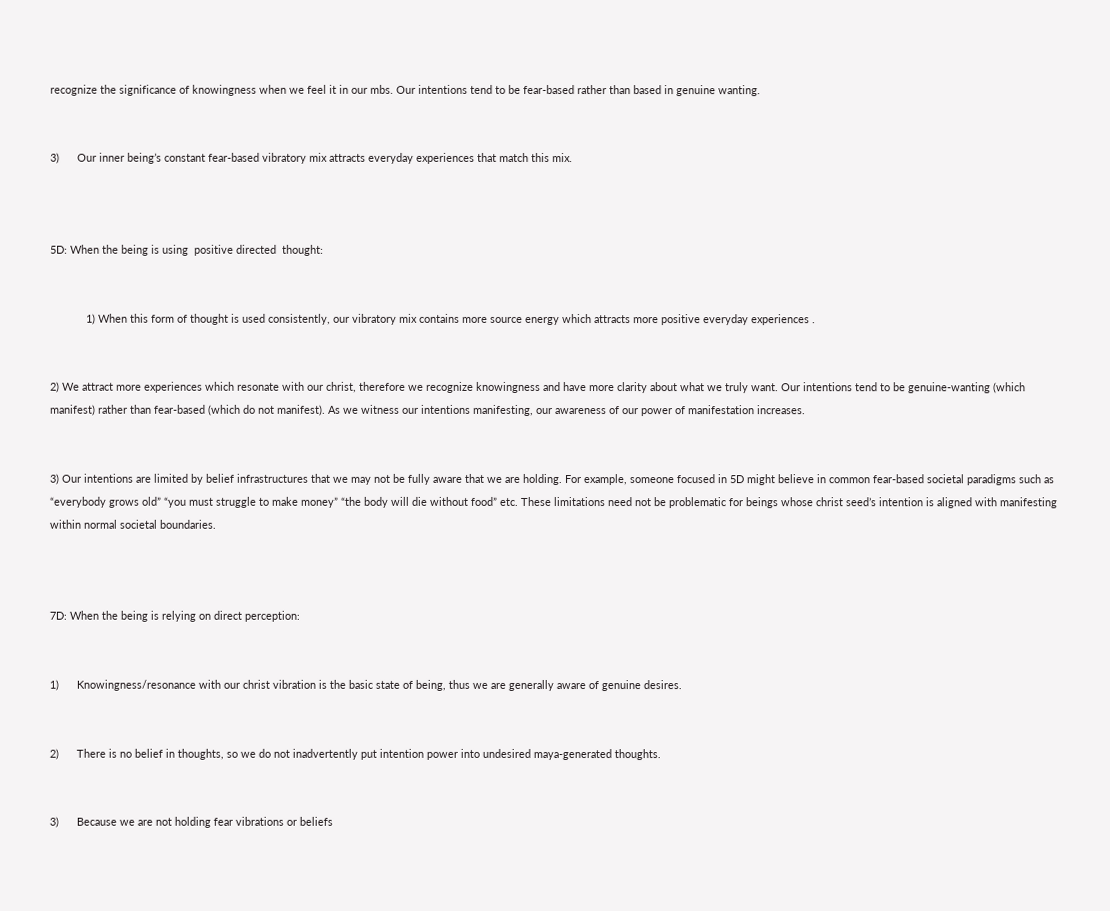recognize the significance of knowingness when we feel it in our mbs. Our intentions tend to be fear-based rather than based in genuine wanting.


3)      Our inner being’s constant fear-based vibratory mix attracts everyday experiences that match this mix.



5D: When the being is using  positive directed  thought:


            1) When this form of thought is used consistently, our vibratory mix contains more source energy which attracts more positive everyday experiences .


2) We attract more experiences which resonate with our christ, therefore we recognize knowingness and have more clarity about what we truly want. Our intentions tend to be genuine-wanting (which manifest) rather than fear-based (which do not manifest). As we witness our intentions manifesting, our awareness of our power of manifestation increases.


3) Our intentions are limited by belief infrastructures that we may not be fully aware that we are holding. For example, someone focused in 5D might believe in common fear-based societal paradigms such as “everybody grows old” “you must struggle to make money” “the body will die without food” etc. These limitations need not be problematic for beings whose christ seed’s intention is aligned with manifesting within normal societal boundaries.



7D: When the being is relying on direct perception:


1)      Knowingness/resonance with our christ vibration is the basic state of being, thus we are generally aware of genuine desires.


2)      There is no belief in thoughts, so we do not inadvertently put intention power into undesired maya-generated thoughts.


3)      Because we are not holding fear vibrations or beliefs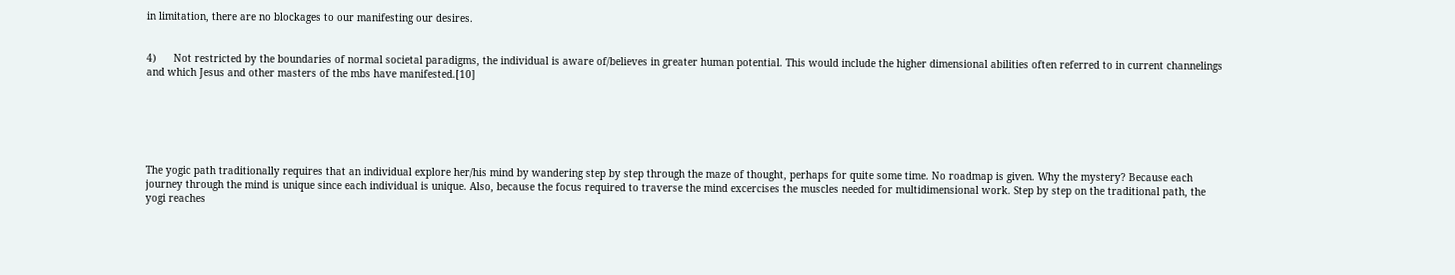in limitation, there are no blockages to our manifesting our desires.


4)      Not restricted by the boundaries of normal societal paradigms, the individual is aware of/believes in greater human potential. This would include the higher dimensional abilities often referred to in current channelings and which Jesus and other masters of the mbs have manifested.[10]






The yogic path traditionally requires that an individual explore her/his mind by wandering step by step through the maze of thought, perhaps for quite some time. No roadmap is given. Why the mystery? Because each journey through the mind is unique since each individual is unique. Also, because the focus required to traverse the mind excercises the muscles needed for multidimensional work. Step by step on the traditional path, the yogi reaches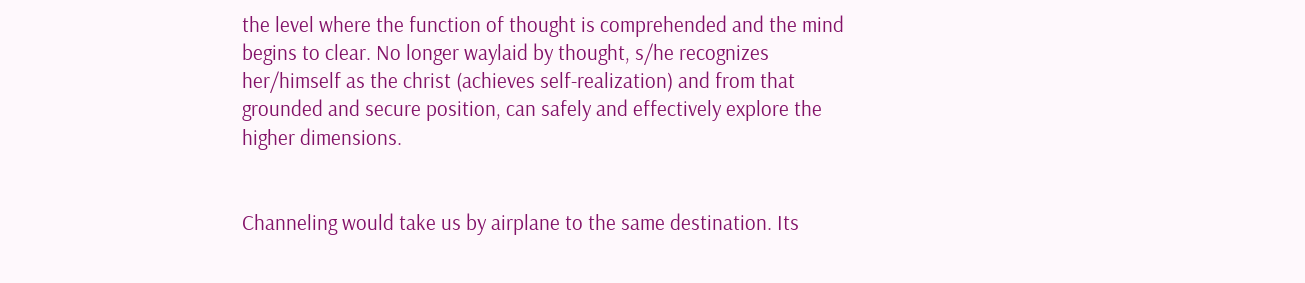the level where the function of thought is comprehended and the mind begins to clear. No longer waylaid by thought, s/he recognizes her/himself as the christ (achieves self-realization) and from that grounded and secure position, can safely and effectively explore the higher dimensions.


Channeling would take us by airplane to the same destination. Its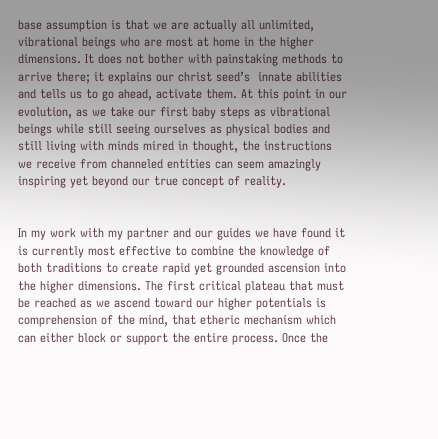base assumption is that we are actually all unlimited, vibrational beings who are most at home in the higher dimensions. It does not bother with painstaking methods to arrive there; it explains our christ seed’s  innate abilities and tells us to go ahead, activate them. At this point in our evolution, as we take our first baby steps as vibrational beings while still seeing ourselves as physical bodies and still living with minds mired in thought, the instructions we receive from channeled entities can seem amazingly inspiring yet beyond our true concept of reality.


In my work with my partner and our guides we have found it is currently most effective to combine the knowledge of both traditions to create rapid yet grounded ascension into the higher dimensions. The first critical plateau that must be reached as we ascend toward our higher potentials is comprehension of the mind, that etheric mechanism which can either block or support the entire process. Once the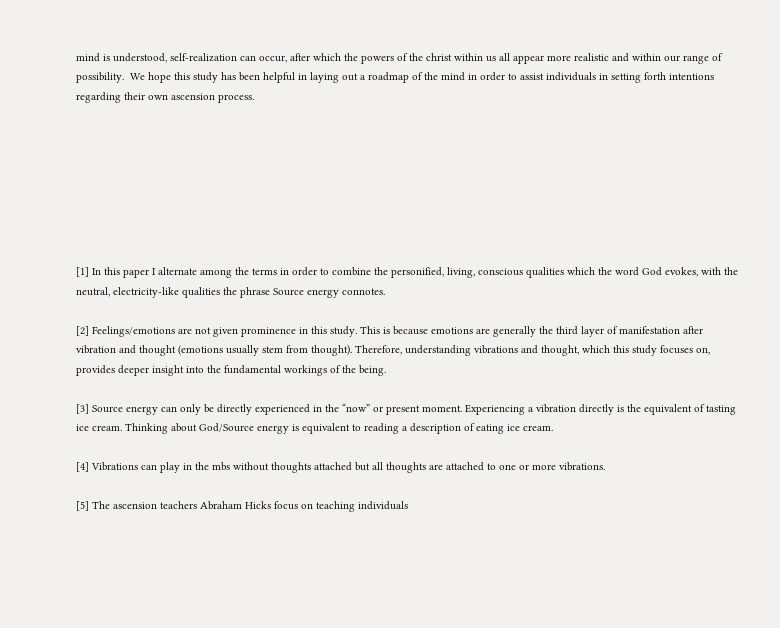mind is understood, self-realization can occur, after which the powers of the christ within us all appear more realistic and within our range of possibility.  We hope this study has been helpful in laying out a roadmap of the mind in order to assist individuals in setting forth intentions regarding their own ascension process.








[1] In this paper I alternate among the terms in order to combine the personified, living, conscious qualities which the word God evokes, with the neutral, electricity-like qualities the phrase Source energy connotes.

[2] Feelings/emotions are not given prominence in this study. This is because emotions are generally the third layer of manifestation after vibration and thought (emotions usually stem from thought). Therefore, understanding vibrations and thought, which this study focuses on, provides deeper insight into the fundamental workings of the being.

[3] Source energy can only be directly experienced in the “now” or present moment. Experiencing a vibration directly is the equivalent of tasting ice cream. Thinking about God/Source energy is equivalent to reading a description of eating ice cream.

[4] Vibrations can play in the mbs without thoughts attached but all thoughts are attached to one or more vibrations.

[5] The ascension teachers Abraham Hicks focus on teaching individuals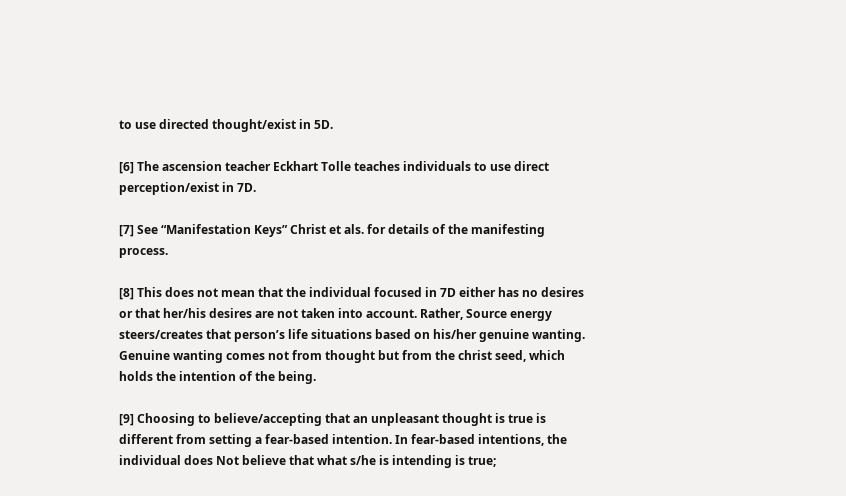to use directed thought/exist in 5D.

[6] The ascension teacher Eckhart Tolle teaches individuals to use direct perception/exist in 7D.

[7] See “Manifestation Keys” Christ et als. for details of the manifesting process.

[8] This does not mean that the individual focused in 7D either has no desires or that her/his desires are not taken into account. Rather, Source energy steers/creates that person’s life situations based on his/her genuine wanting. Genuine wanting comes not from thought but from the christ seed, which holds the intention of the being.

[9] Choosing to believe/accepting that an unpleasant thought is true is different from setting a fear-based intention. In fear-based intentions, the individual does Not believe that what s/he is intending is true;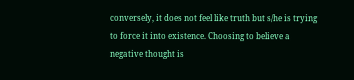conversely, it does not feel like truth but s/he is trying to force it into existence. Choosing to believe a negative thought is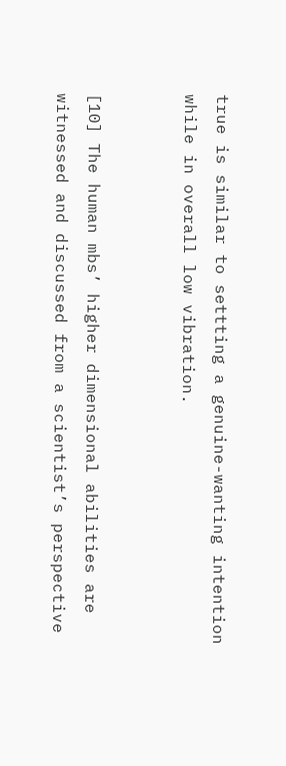true is similar to settting a genuine-wanting intention while in overall low vibration.


[10] The human mbs’ higher dimensional abilities are witnessed and discussed from a scientist’s perspective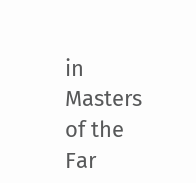in Masters of the Far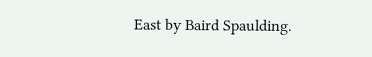East by Baird Spaulding.